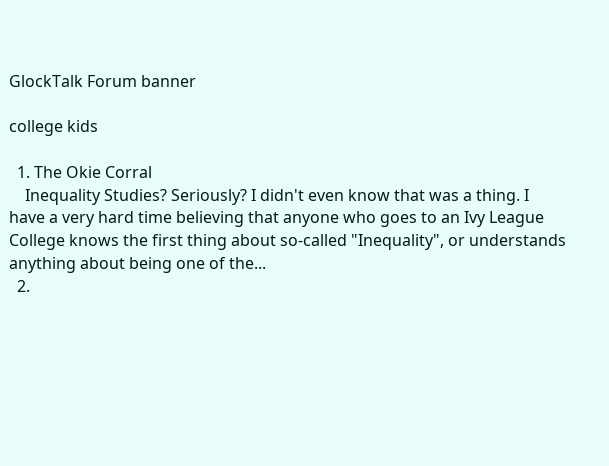GlockTalk Forum banner

college kids

  1. The Okie Corral
    Inequality Studies? Seriously? I didn't even know that was a thing. I have a very hard time believing that anyone who goes to an Ivy League College knows the first thing about so-called "Inequality", or understands anything about being one of the...
  2.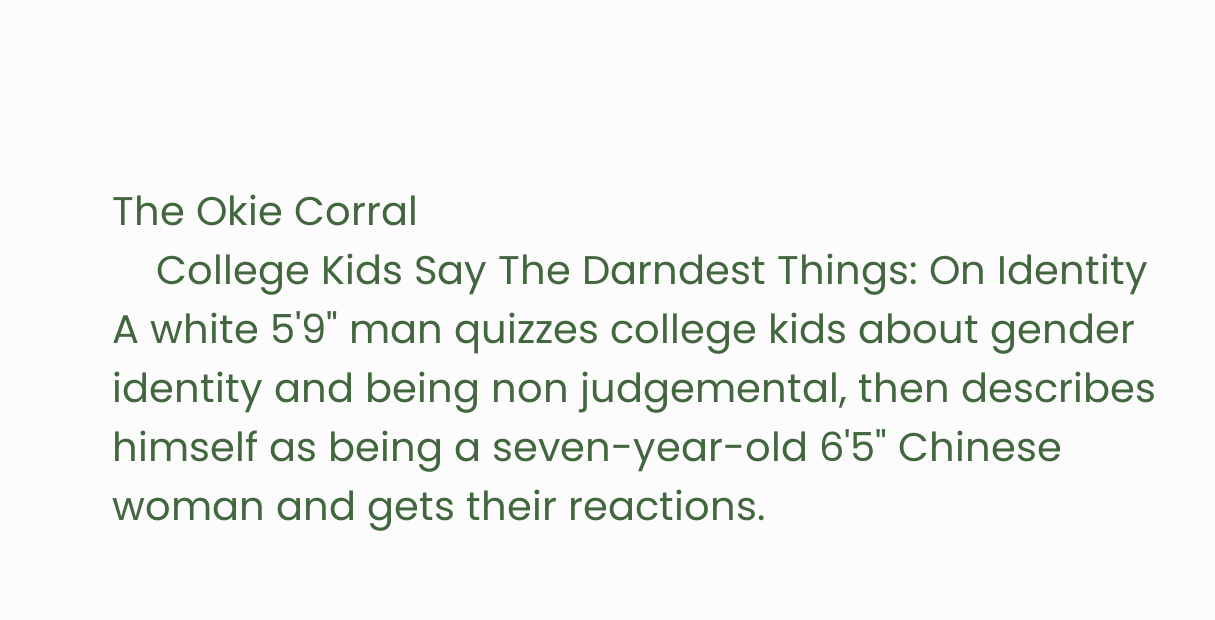The Okie Corral
    College Kids Say The Darndest Things: On Identity A white 5'9" man quizzes college kids about gender identity and being non judgemental, then describes himself as being a seven-year-old 6'5" Chinese woman and gets their reactions.